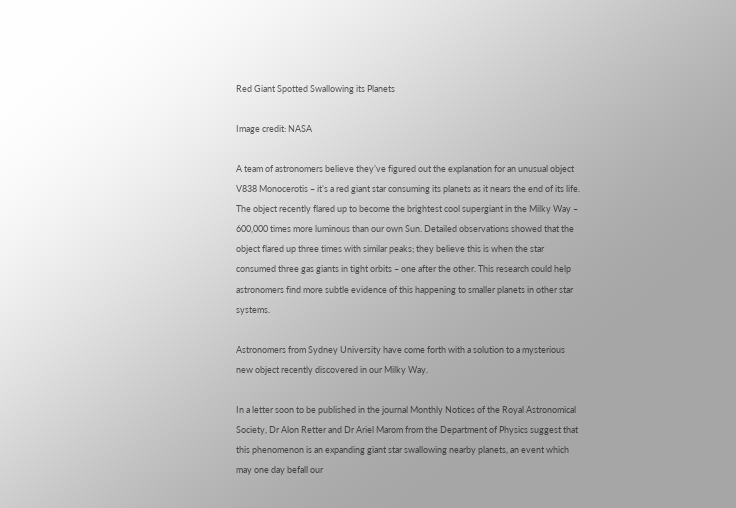Red Giant Spotted Swallowing its Planets

Image credit: NASA

A team of astronomers believe they’ve figured out the explanation for an unusual object V838 Monocerotis – it’s a red giant star consuming its planets as it nears the end of its life. The object recently flared up to become the brightest cool supergiant in the Milky Way – 600,000 times more luminous than our own Sun. Detailed observations showed that the object flared up three times with similar peaks; they believe this is when the star consumed three gas giants in tight orbits – one after the other. This research could help astronomers find more subtle evidence of this happening to smaller planets in other star systems.

Astronomers from Sydney University have come forth with a solution to a mysterious new object recently discovered in our Milky Way.

In a letter soon to be published in the journal Monthly Notices of the Royal Astronomical Society, Dr Alon Retter and Dr Ariel Marom from the Department of Physics suggest that this phenomenon is an expanding giant star swallowing nearby planets, an event which may one day befall our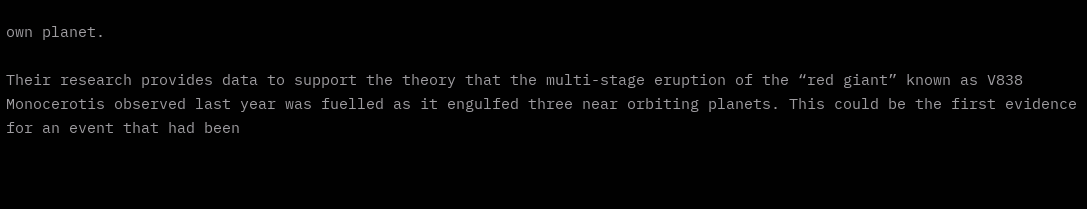own planet.

Their research provides data to support the theory that the multi-stage eruption of the “red giant” known as V838 Monocerotis observed last year was fuelled as it engulfed three near orbiting planets. This could be the first evidence for an event that had been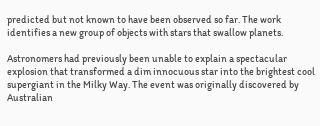predicted but not known to have been observed so far. The work identifies a new group of objects with stars that swallow planets.

Astronomers had previously been unable to explain a spectacular explosion that transformed a dim innocuous star into the brightest cool supergiant in the Milky Way. The event was originally discovered by Australian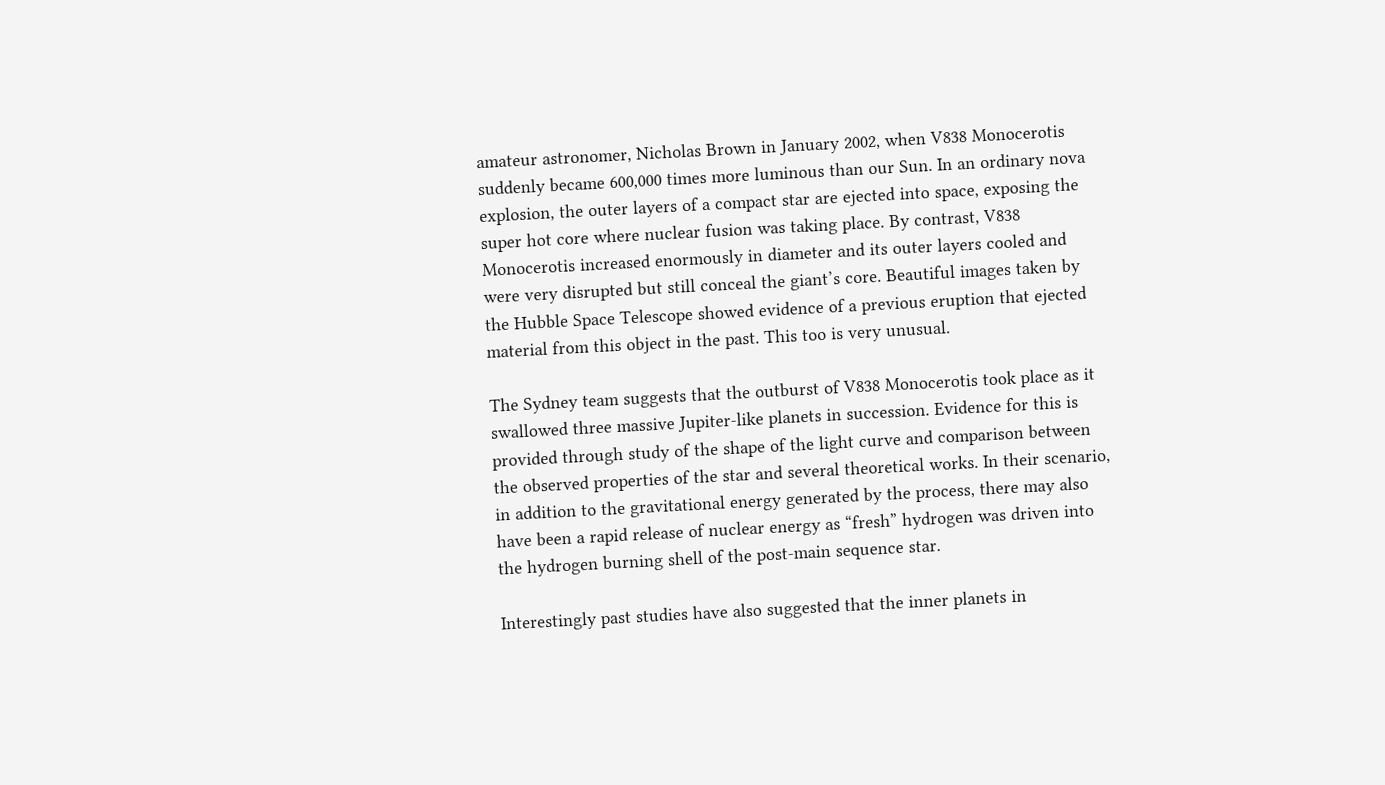amateur astronomer, Nicholas Brown in January 2002, when V838 Monocerotis suddenly became 600,000 times more luminous than our Sun. In an ordinary nova explosion, the outer layers of a compact star are ejected into space, exposing the super hot core where nuclear fusion was taking place. By contrast, V838 Monocerotis increased enormously in diameter and its outer layers cooled and were very disrupted but still conceal the giant’s core. Beautiful images taken by the Hubble Space Telescope showed evidence of a previous eruption that ejected material from this object in the past. This too is very unusual.

The Sydney team suggests that the outburst of V838 Monocerotis took place as it swallowed three massive Jupiter-like planets in succession. Evidence for this is provided through study of the shape of the light curve and comparison between the observed properties of the star and several theoretical works. In their scenario, in addition to the gravitational energy generated by the process, there may also have been a rapid release of nuclear energy as “fresh” hydrogen was driven into the hydrogen burning shell of the post-main sequence star.

Interestingly past studies have also suggested that the inner planets in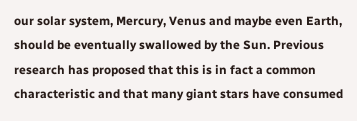our solar system, Mercury, Venus and maybe even Earth, should be eventually swallowed by the Sun. Previous research has proposed that this is in fact a common characteristic and that many giant stars have consumed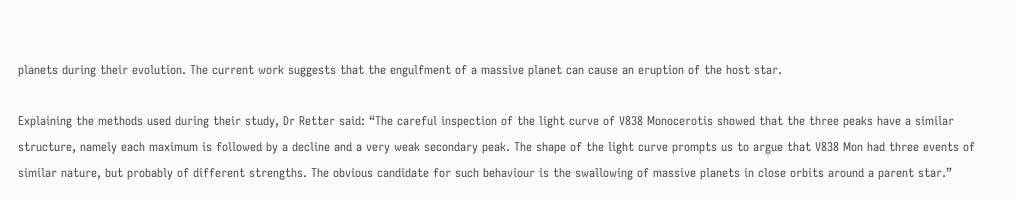planets during their evolution. The current work suggests that the engulfment of a massive planet can cause an eruption of the host star.

Explaining the methods used during their study, Dr Retter said: “The careful inspection of the light curve of V838 Monocerotis showed that the three peaks have a similar structure, namely each maximum is followed by a decline and a very weak secondary peak. The shape of the light curve prompts us to argue that V838 Mon had three events of similar nature, but probably of different strengths. The obvious candidate for such behaviour is the swallowing of massive planets in close orbits around a parent star.”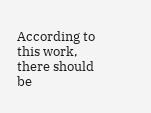According to this work, there should be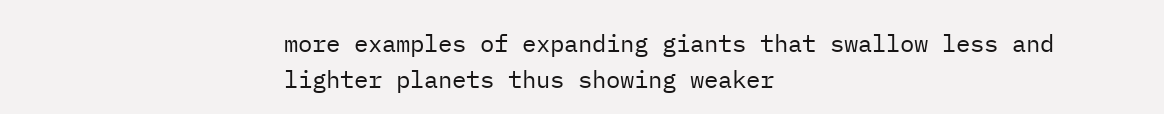more examples of expanding giants that swallow less and lighter planets thus showing weaker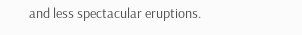and less spectacular eruptions.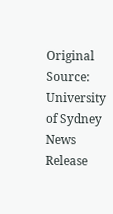Original Source: University of Sydney News Release